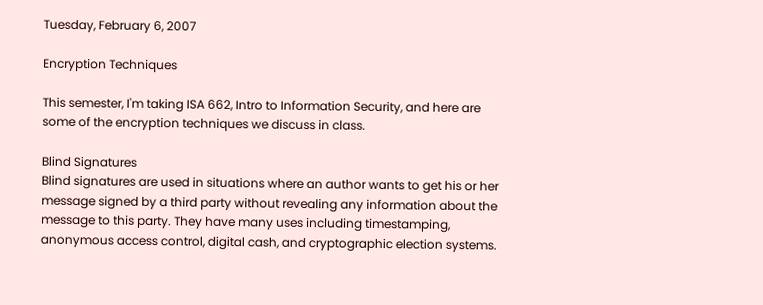Tuesday, February 6, 2007

Encryption Techniques

This semester, I'm taking ISA 662, Intro to Information Security, and here are some of the encryption techniques we discuss in class.

Blind Signatures
Blind signatures are used in situations where an author wants to get his or her message signed by a third party without revealing any information about the message to this party. They have many uses including timestamping, anonymous access control, digital cash, and cryptographic election systems.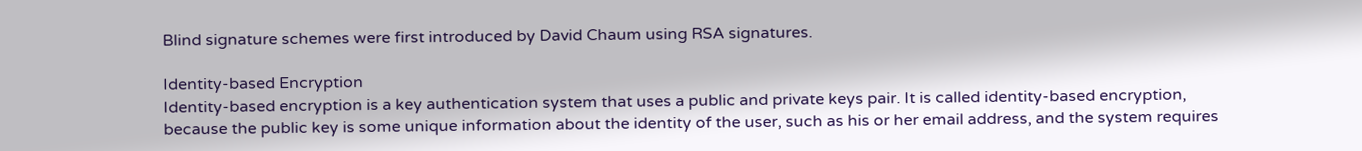Blind signature schemes were first introduced by David Chaum using RSA signatures.

Identity-based Encryption
Identity-based encryption is a key authentication system that uses a public and private keys pair. It is called identity-based encryption, because the public key is some unique information about the identity of the user, such as his or her email address, and the system requires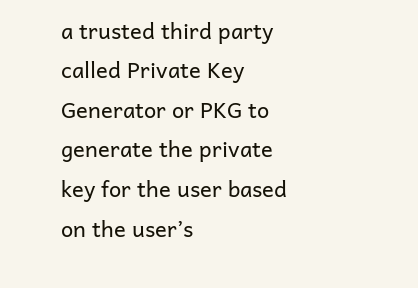a trusted third party called Private Key Generator or PKG to generate the private key for the user based on the user’s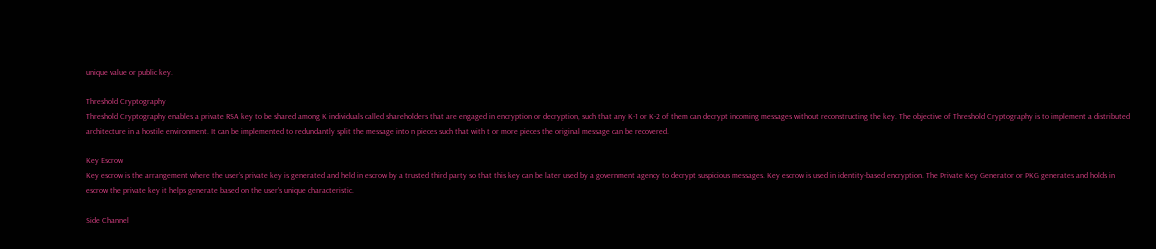unique value or public key.

Threshold Cryptography
Threshold Cryptography enables a private RSA key to be shared among K individuals called shareholders that are engaged in encryption or decryption, such that any K-1 or K-2 of them can decrypt incoming messages without reconstructing the key. The objective of Threshold Cryptography is to implement a distributed architecture in a hostile environment. It can be implemented to redundantly split the message into n pieces such that with t or more pieces the original message can be recovered.

Key Escrow
Key escrow is the arrangement where the user’s private key is generated and held in escrow by a trusted third party so that this key can be later used by a government agency to decrypt suspicious messages. Key escrow is used in identity-based encryption. The Private Key Generator or PKG generates and holds in escrow the private key it helps generate based on the user’s unique characteristic.

Side Channel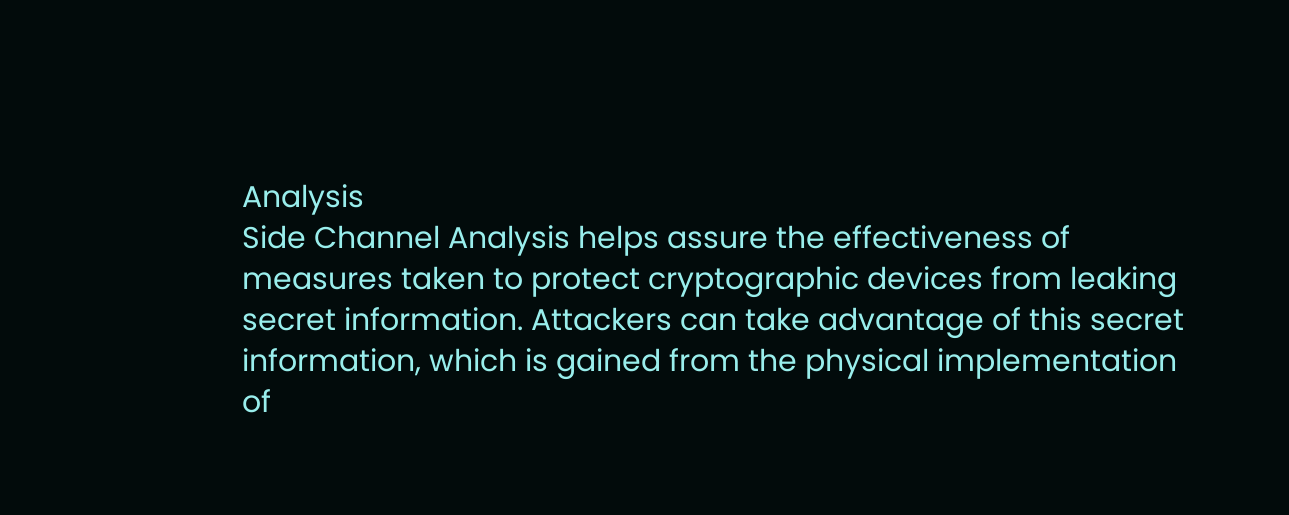Analysis
Side Channel Analysis helps assure the effectiveness of measures taken to protect cryptographic devices from leaking secret information. Attackers can take advantage of this secret information, which is gained from the physical implementation of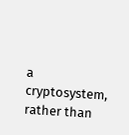a cryptosystem, rather than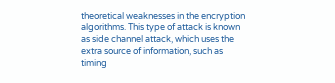theoretical weaknesses in the encryption algorithms. This type of attack is known as side channel attack, which uses the extra source of information, such as timing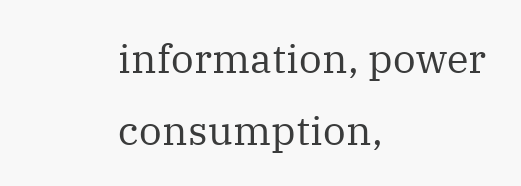information, power consumption,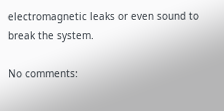electromagnetic leaks or even sound to break the system.

No comments: